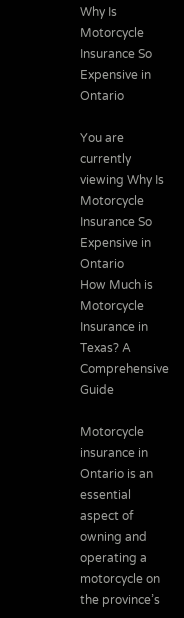Why Is Motorcycle Insurance So Expensive in Ontario

You are currently viewing Why Is Motorcycle Insurance So Expensive in Ontario
How Much is Motorcycle Insurance in Texas? A Comprehensive Guide

Motorcycle insurance in Ontario is an essential aspect of owning and operating a motorcycle on the province’s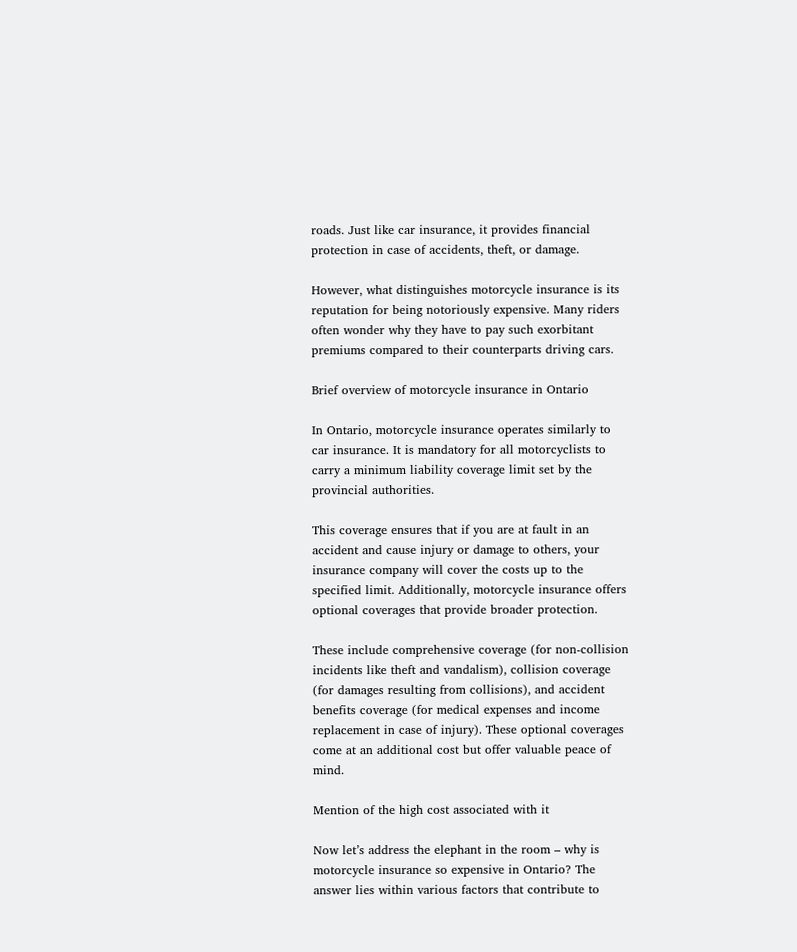roads. Just like car insurance, it provides financial protection in case of accidents, theft, or damage.

However, what distinguishes motorcycle insurance is its reputation for being notoriously expensive. Many riders often wonder why they have to pay such exorbitant premiums compared to their counterparts driving cars.

Brief overview of motorcycle insurance in Ontario

In Ontario, motorcycle insurance operates similarly to car insurance. It is mandatory for all motorcyclists to carry a minimum liability coverage limit set by the provincial authorities.

This coverage ensures that if you are at fault in an accident and cause injury or damage to others, your insurance company will cover the costs up to the specified limit. Additionally, motorcycle insurance offers optional coverages that provide broader protection.

These include comprehensive coverage (for non-collision incidents like theft and vandalism), collision coverage (for damages resulting from collisions), and accident benefits coverage (for medical expenses and income replacement in case of injury). These optional coverages come at an additional cost but offer valuable peace of mind.

Mention of the high cost associated with it

Now let’s address the elephant in the room – why is motorcycle insurance so expensive in Ontario? The answer lies within various factors that contribute to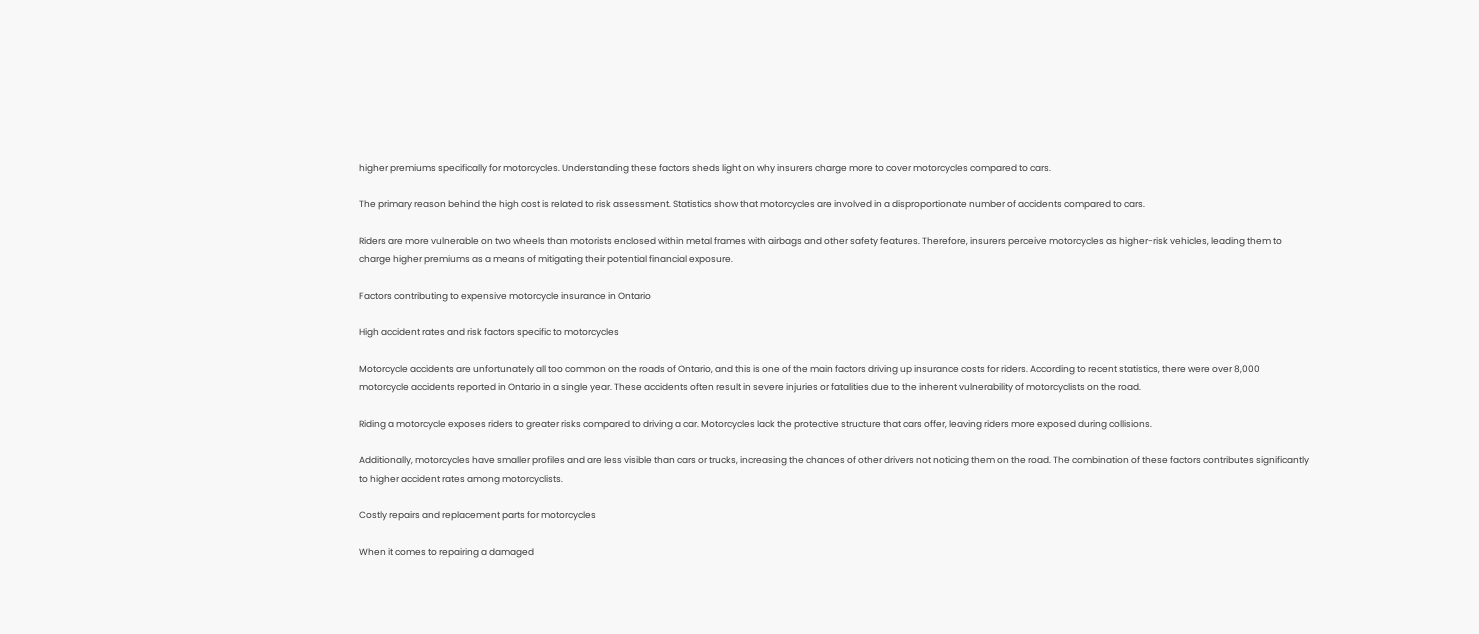higher premiums specifically for motorcycles. Understanding these factors sheds light on why insurers charge more to cover motorcycles compared to cars.

The primary reason behind the high cost is related to risk assessment. Statistics show that motorcycles are involved in a disproportionate number of accidents compared to cars.

Riders are more vulnerable on two wheels than motorists enclosed within metal frames with airbags and other safety features. Therefore, insurers perceive motorcycles as higher-risk vehicles, leading them to charge higher premiums as a means of mitigating their potential financial exposure.

Factors contributing to expensive motorcycle insurance in Ontario

High accident rates and risk factors specific to motorcycles

Motorcycle accidents are unfortunately all too common on the roads of Ontario, and this is one of the main factors driving up insurance costs for riders. According to recent statistics, there were over 8,000 motorcycle accidents reported in Ontario in a single year. These accidents often result in severe injuries or fatalities due to the inherent vulnerability of motorcyclists on the road.

Riding a motorcycle exposes riders to greater risks compared to driving a car. Motorcycles lack the protective structure that cars offer, leaving riders more exposed during collisions.

Additionally, motorcycles have smaller profiles and are less visible than cars or trucks, increasing the chances of other drivers not noticing them on the road. The combination of these factors contributes significantly to higher accident rates among motorcyclists.

Costly repairs and replacement parts for motorcycles

When it comes to repairing a damaged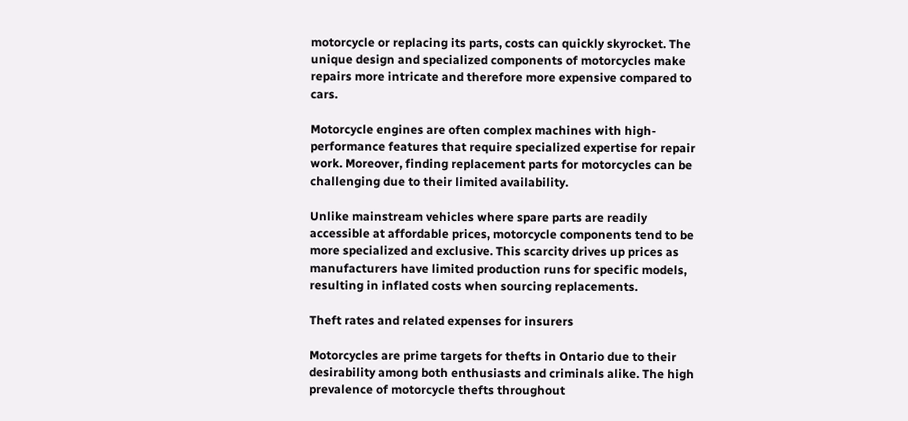motorcycle or replacing its parts, costs can quickly skyrocket. The unique design and specialized components of motorcycles make repairs more intricate and therefore more expensive compared to cars.

Motorcycle engines are often complex machines with high-performance features that require specialized expertise for repair work. Moreover, finding replacement parts for motorcycles can be challenging due to their limited availability.

Unlike mainstream vehicles where spare parts are readily accessible at affordable prices, motorcycle components tend to be more specialized and exclusive. This scarcity drives up prices as manufacturers have limited production runs for specific models, resulting in inflated costs when sourcing replacements.

Theft rates and related expenses for insurers

Motorcycles are prime targets for thefts in Ontario due to their desirability among both enthusiasts and criminals alike. The high prevalence of motorcycle thefts throughout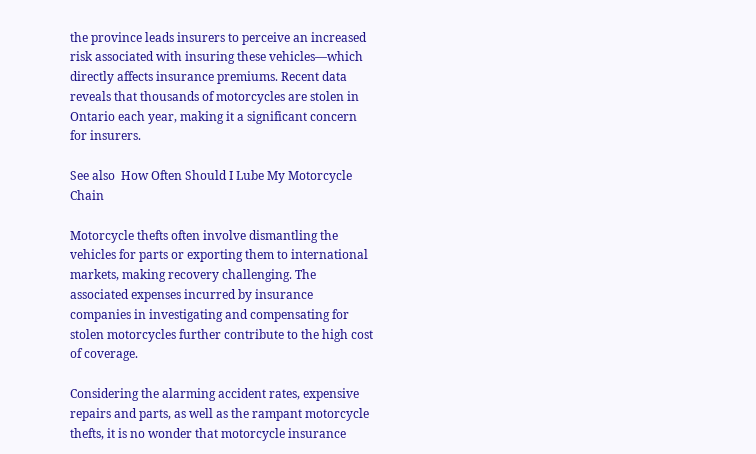the province leads insurers to perceive an increased risk associated with insuring these vehicles—which directly affects insurance premiums. Recent data reveals that thousands of motorcycles are stolen in Ontario each year, making it a significant concern for insurers.

See also  How Often Should I Lube My Motorcycle Chain

Motorcycle thefts often involve dismantling the vehicles for parts or exporting them to international markets, making recovery challenging. The associated expenses incurred by insurance companies in investigating and compensating for stolen motorcycles further contribute to the high cost of coverage.

Considering the alarming accident rates, expensive repairs and parts, as well as the rampant motorcycle thefts, it is no wonder that motorcycle insurance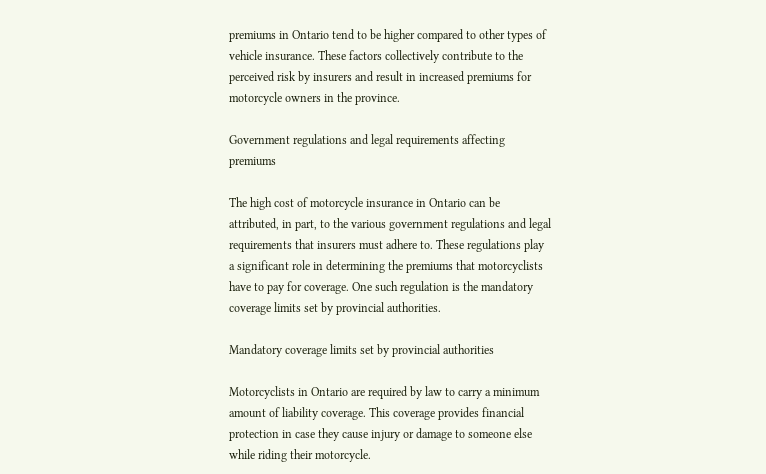premiums in Ontario tend to be higher compared to other types of vehicle insurance. These factors collectively contribute to the perceived risk by insurers and result in increased premiums for motorcycle owners in the province.

Government regulations and legal requirements affecting premiums

The high cost of motorcycle insurance in Ontario can be attributed, in part, to the various government regulations and legal requirements that insurers must adhere to. These regulations play a significant role in determining the premiums that motorcyclists have to pay for coverage. One such regulation is the mandatory coverage limits set by provincial authorities.

Mandatory coverage limits set by provincial authorities

Motorcyclists in Ontario are required by law to carry a minimum amount of liability coverage. This coverage provides financial protection in case they cause injury or damage to someone else while riding their motorcycle.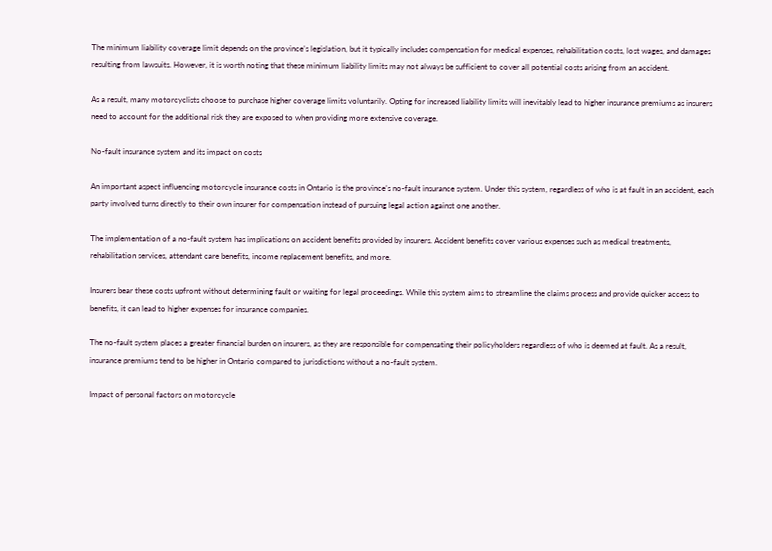The minimum liability coverage limit depends on the province’s legislation, but it typically includes compensation for medical expenses, rehabilitation costs, lost wages, and damages resulting from lawsuits. However, it is worth noting that these minimum liability limits may not always be sufficient to cover all potential costs arising from an accident.

As a result, many motorcyclists choose to purchase higher coverage limits voluntarily. Opting for increased liability limits will inevitably lead to higher insurance premiums as insurers need to account for the additional risk they are exposed to when providing more extensive coverage.

No-fault insurance system and its impact on costs

An important aspect influencing motorcycle insurance costs in Ontario is the province’s no-fault insurance system. Under this system, regardless of who is at fault in an accident, each party involved turns directly to their own insurer for compensation instead of pursuing legal action against one another.

The implementation of a no-fault system has implications on accident benefits provided by insurers. Accident benefits cover various expenses such as medical treatments, rehabilitation services, attendant care benefits, income replacement benefits, and more.

Insurers bear these costs upfront without determining fault or waiting for legal proceedings. While this system aims to streamline the claims process and provide quicker access to benefits, it can lead to higher expenses for insurance companies.

The no-fault system places a greater financial burden on insurers, as they are responsible for compensating their policyholders regardless of who is deemed at fault. As a result, insurance premiums tend to be higher in Ontario compared to jurisdictions without a no-fault system.

Impact of personal factors on motorcycle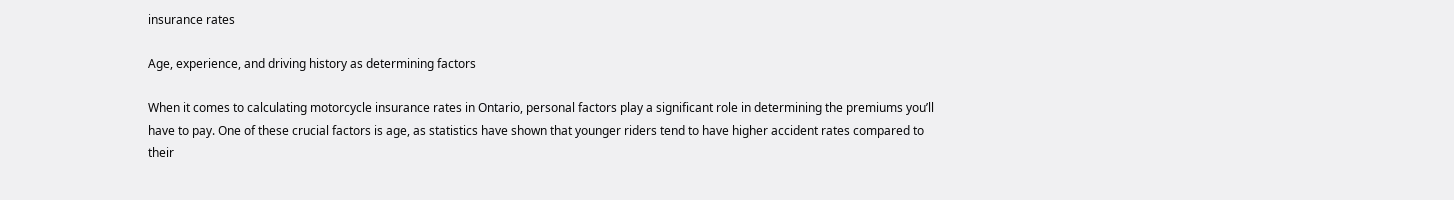insurance rates

Age, experience, and driving history as determining factors

When it comes to calculating motorcycle insurance rates in Ontario, personal factors play a significant role in determining the premiums you’ll have to pay. One of these crucial factors is age, as statistics have shown that younger riders tend to have higher accident rates compared to their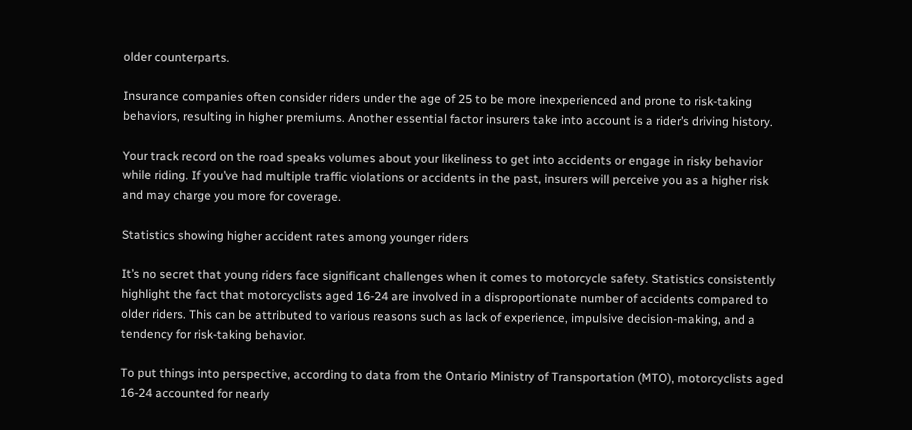older counterparts.

Insurance companies often consider riders under the age of 25 to be more inexperienced and prone to risk-taking behaviors, resulting in higher premiums. Another essential factor insurers take into account is a rider’s driving history.

Your track record on the road speaks volumes about your likeliness to get into accidents or engage in risky behavior while riding. If you’ve had multiple traffic violations or accidents in the past, insurers will perceive you as a higher risk and may charge you more for coverage.

Statistics showing higher accident rates among younger riders

It’s no secret that young riders face significant challenges when it comes to motorcycle safety. Statistics consistently highlight the fact that motorcyclists aged 16-24 are involved in a disproportionate number of accidents compared to older riders. This can be attributed to various reasons such as lack of experience, impulsive decision-making, and a tendency for risk-taking behavior.

To put things into perspective, according to data from the Ontario Ministry of Transportation (MTO), motorcyclists aged 16-24 accounted for nearly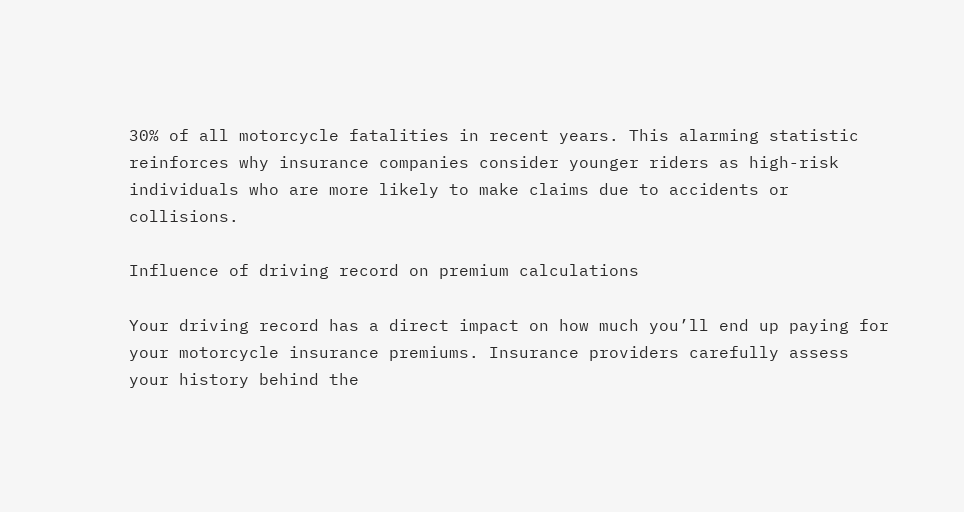30% of all motorcycle fatalities in recent years. This alarming statistic reinforces why insurance companies consider younger riders as high-risk individuals who are more likely to make claims due to accidents or collisions.

Influence of driving record on premium calculations

Your driving record has a direct impact on how much you’ll end up paying for your motorcycle insurance premiums. Insurance providers carefully assess your history behind the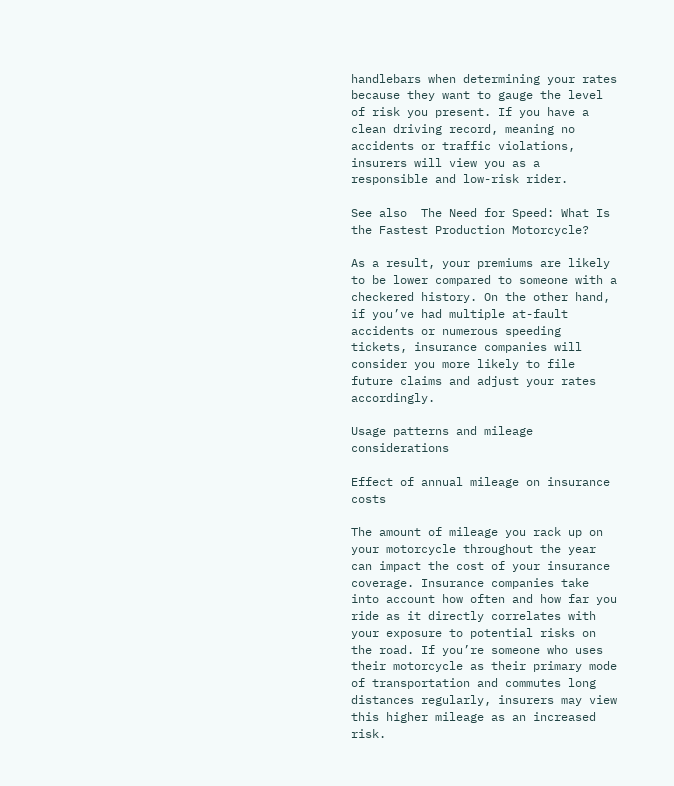handlebars when determining your rates because they want to gauge the level of risk you present. If you have a clean driving record, meaning no accidents or traffic violations, insurers will view you as a responsible and low-risk rider.

See also  The Need for Speed: What Is the Fastest Production Motorcycle?

As a result, your premiums are likely to be lower compared to someone with a checkered history. On the other hand, if you’ve had multiple at-fault accidents or numerous speeding tickets, insurance companies will consider you more likely to file future claims and adjust your rates accordingly.

Usage patterns and mileage considerations

Effect of annual mileage on insurance costs

The amount of mileage you rack up on your motorcycle throughout the year can impact the cost of your insurance coverage. Insurance companies take into account how often and how far you ride as it directly correlates with your exposure to potential risks on the road. If you’re someone who uses their motorcycle as their primary mode of transportation and commutes long distances regularly, insurers may view this higher mileage as an increased risk.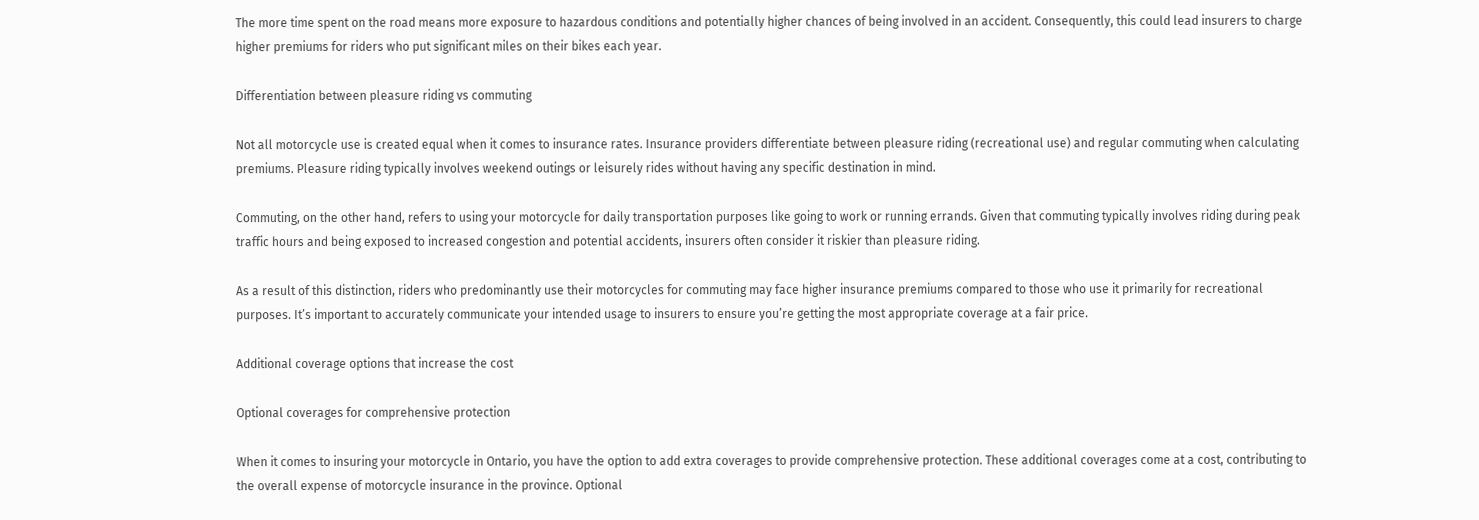The more time spent on the road means more exposure to hazardous conditions and potentially higher chances of being involved in an accident. Consequently, this could lead insurers to charge higher premiums for riders who put significant miles on their bikes each year.

Differentiation between pleasure riding vs commuting

Not all motorcycle use is created equal when it comes to insurance rates. Insurance providers differentiate between pleasure riding (recreational use) and regular commuting when calculating premiums. Pleasure riding typically involves weekend outings or leisurely rides without having any specific destination in mind.

Commuting, on the other hand, refers to using your motorcycle for daily transportation purposes like going to work or running errands. Given that commuting typically involves riding during peak traffic hours and being exposed to increased congestion and potential accidents, insurers often consider it riskier than pleasure riding.

As a result of this distinction, riders who predominantly use their motorcycles for commuting may face higher insurance premiums compared to those who use it primarily for recreational purposes. It’s important to accurately communicate your intended usage to insurers to ensure you’re getting the most appropriate coverage at a fair price.

Additional coverage options that increase the cost

Optional coverages for comprehensive protection

When it comes to insuring your motorcycle in Ontario, you have the option to add extra coverages to provide comprehensive protection. These additional coverages come at a cost, contributing to the overall expense of motorcycle insurance in the province. Optional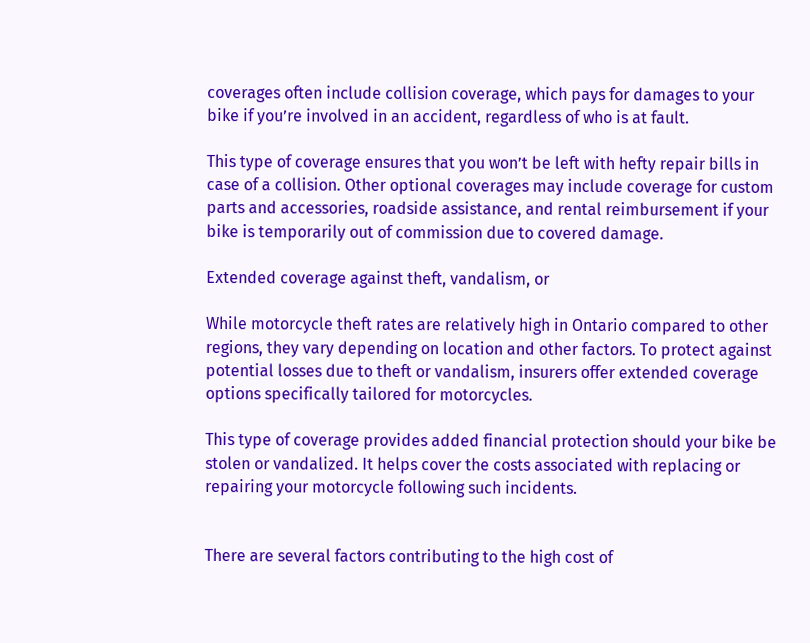coverages often include collision coverage, which pays for damages to your bike if you’re involved in an accident, regardless of who is at fault.

This type of coverage ensures that you won’t be left with hefty repair bills in case of a collision. Other optional coverages may include coverage for custom parts and accessories, roadside assistance, and rental reimbursement if your bike is temporarily out of commission due to covered damage.

Extended coverage against theft, vandalism, or

While motorcycle theft rates are relatively high in Ontario compared to other regions, they vary depending on location and other factors. To protect against potential losses due to theft or vandalism, insurers offer extended coverage options specifically tailored for motorcycles.

This type of coverage provides added financial protection should your bike be stolen or vandalized. It helps cover the costs associated with replacing or repairing your motorcycle following such incidents.


There are several factors contributing to the high cost of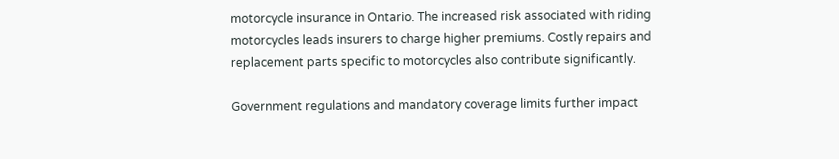motorcycle insurance in Ontario. The increased risk associated with riding motorcycles leads insurers to charge higher premiums. Costly repairs and replacement parts specific to motorcycles also contribute significantly.

Government regulations and mandatory coverage limits further impact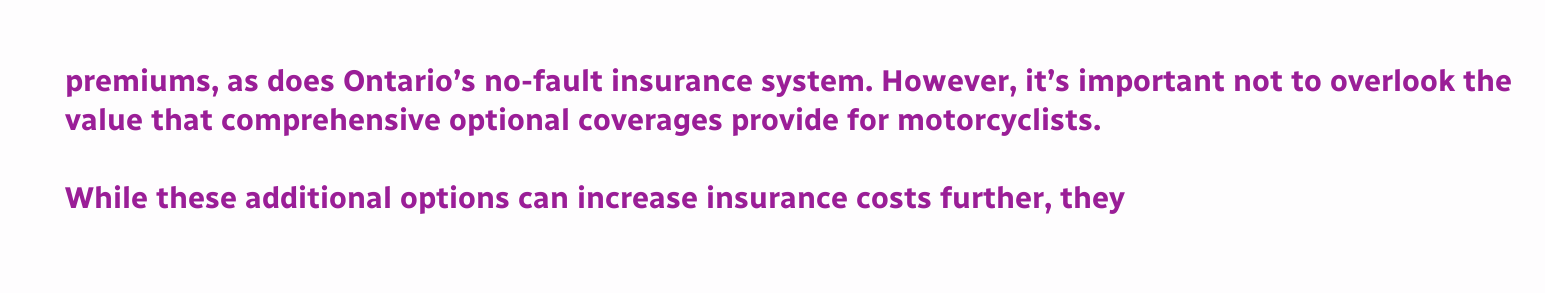premiums, as does Ontario’s no-fault insurance system. However, it’s important not to overlook the value that comprehensive optional coverages provide for motorcyclists.

While these additional options can increase insurance costs further, they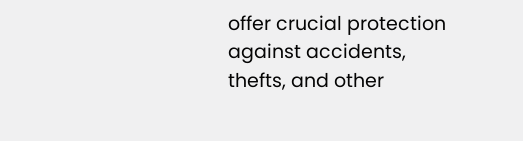offer crucial protection against accidents, thefts, and other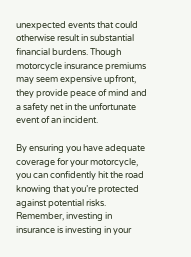unexpected events that could otherwise result in substantial financial burdens. Though motorcycle insurance premiums may seem expensive upfront, they provide peace of mind and a safety net in the unfortunate event of an incident.

By ensuring you have adequate coverage for your motorcycle, you can confidently hit the road knowing that you’re protected against potential risks. Remember, investing in insurance is investing in your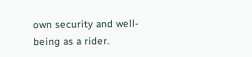own security and well-being as a rider.